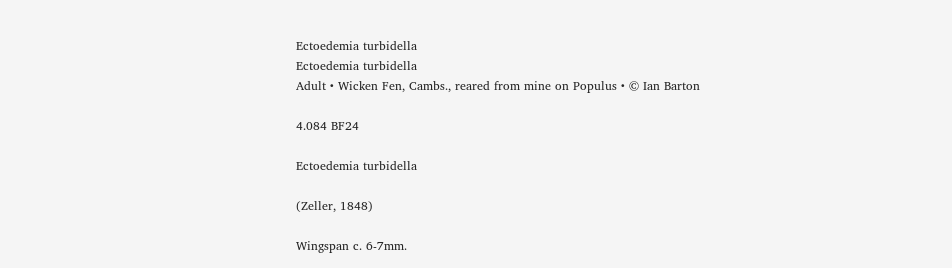Ectoedemia turbidella
Ectoedemia turbidella
Adult • Wicken Fen, Cambs., reared from mine on Populus • © Ian Barton

4.084 BF24

Ectoedemia turbidella

(Zeller, 1848)

Wingspan c. 6-7mm.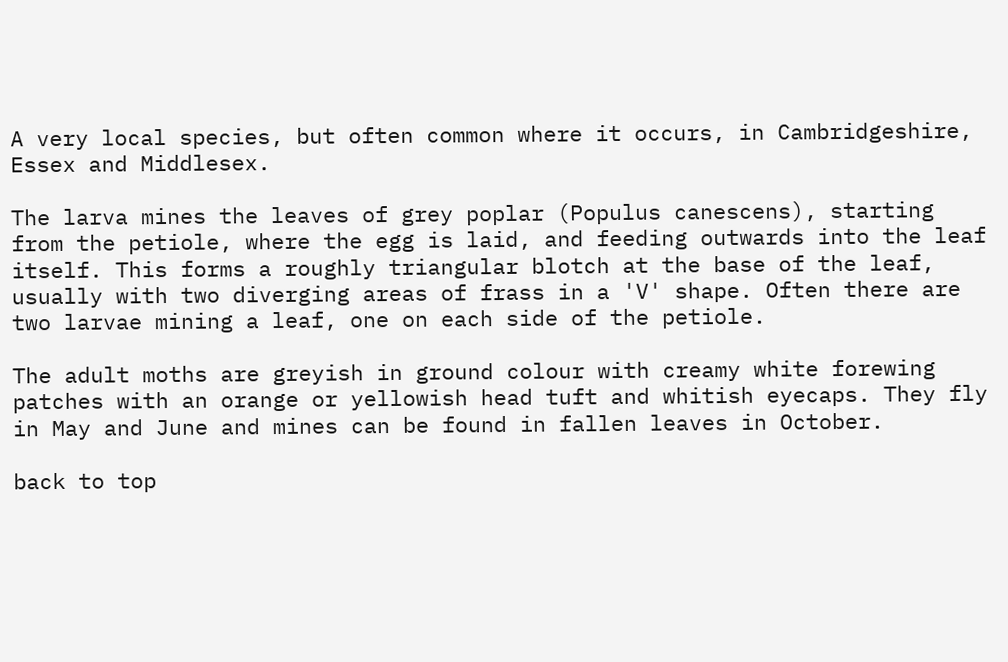A very local species, but often common where it occurs, in Cambridgeshire, Essex and Middlesex.

The larva mines the leaves of grey poplar (Populus canescens), starting from the petiole, where the egg is laid, and feeding outwards into the leaf itself. This forms a roughly triangular blotch at the base of the leaf, usually with two diverging areas of frass in a 'V' shape. Often there are two larvae mining a leaf, one on each side of the petiole.

The adult moths are greyish in ground colour with creamy white forewing patches with an orange or yellowish head tuft and whitish eyecaps. They fly in May and June and mines can be found in fallen leaves in October.

back to top